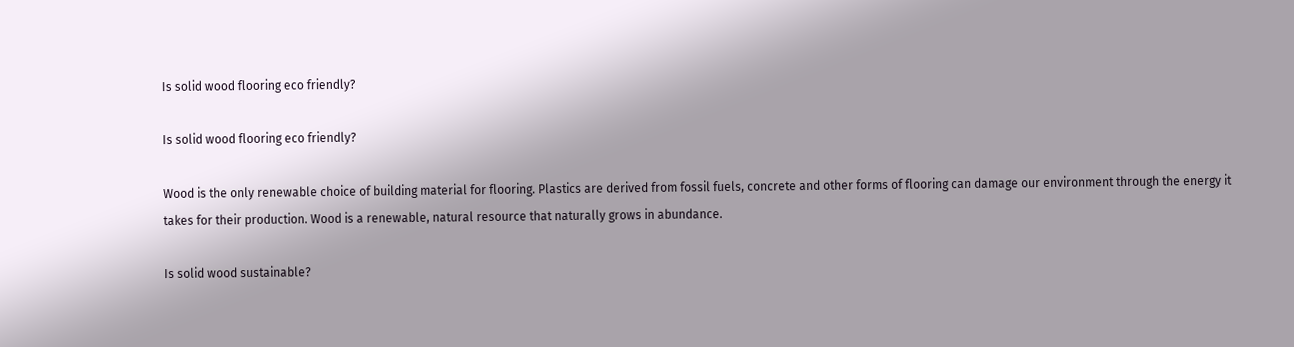Is solid wood flooring eco friendly?

Is solid wood flooring eco friendly?

Wood is the only renewable choice of building material for flooring. Plastics are derived from fossil fuels, concrete and other forms of flooring can damage our environment through the energy it takes for their production. Wood is a renewable, natural resource that naturally grows in abundance.

Is solid wood sustainable?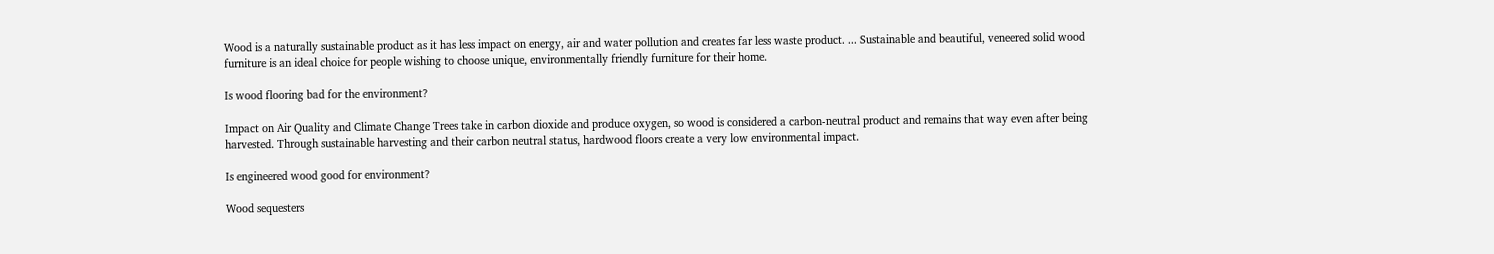Wood is a naturally sustainable product as it has less impact on energy, air and water pollution and creates far less waste product. ... Sustainable and beautiful, veneered solid wood furniture is an ideal choice for people wishing to choose unique, environmentally friendly furniture for their home.

Is wood flooring bad for the environment?

Impact on Air Quality and Climate Change Trees take in carbon dioxide and produce oxygen, so wood is considered a carbon-neutral product and remains that way even after being harvested. Through sustainable harvesting and their carbon neutral status, hardwood floors create a very low environmental impact.

Is engineered wood good for environment?

Wood sequesters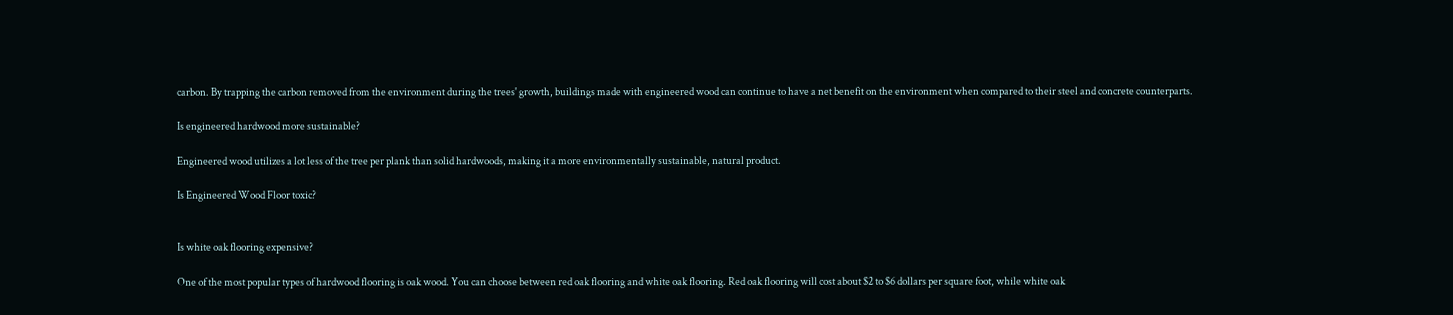carbon. By trapping the carbon removed from the environment during the trees' growth, buildings made with engineered wood can continue to have a net benefit on the environment when compared to their steel and concrete counterparts.

Is engineered hardwood more sustainable?

Engineered wood utilizes a lot less of the tree per plank than solid hardwoods, making it a more environmentally sustainable, natural product.

Is Engineered Wood Floor toxic?


Is white oak flooring expensive?

One of the most popular types of hardwood flooring is oak wood. You can choose between red oak flooring and white oak flooring. Red oak flooring will cost about $2 to $6 dollars per square foot, while white oak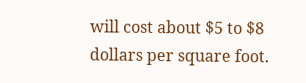will cost about $5 to $8 dollars per square foot.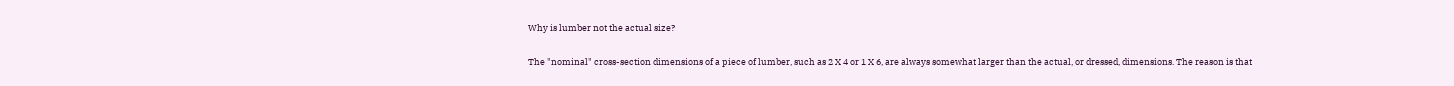Why is lumber not the actual size?

The "nominal" cross-section dimensions of a piece of lumber, such as 2 X 4 or 1 X 6, are always somewhat larger than the actual, or dressed, dimensions. The reason is that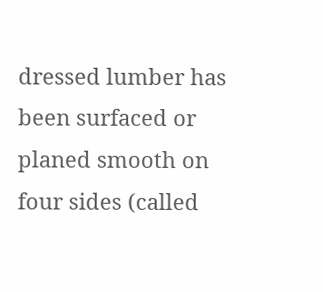dressed lumber has been surfaced or planed smooth on four sides (called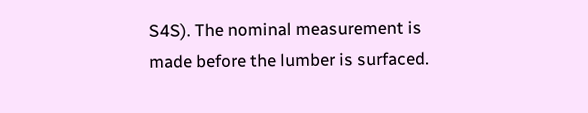S4S). The nominal measurement is made before the lumber is surfaced.